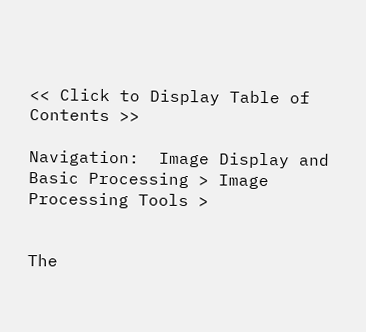<< Click to Display Table of Contents >>

Navigation:  Image Display and Basic Processing > Image Processing Tools >


The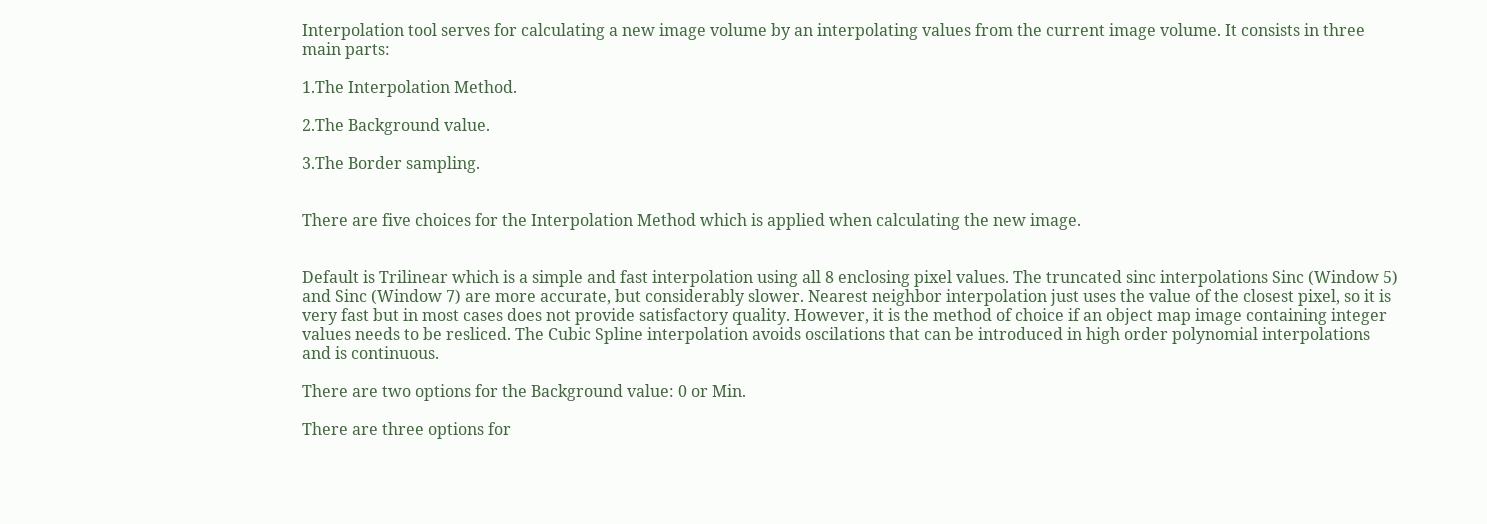Interpolation tool serves for calculating a new image volume by an interpolating values from the current image volume. It consists in three main parts:

1.The Interpolation Method.

2.The Background value.

3.The Border sampling.


There are five choices for the Interpolation Method which is applied when calculating the new image.


Default is Trilinear which is a simple and fast interpolation using all 8 enclosing pixel values. The truncated sinc interpolations Sinc (Window 5) and Sinc (Window 7) are more accurate, but considerably slower. Nearest neighbor interpolation just uses the value of the closest pixel, so it is very fast but in most cases does not provide satisfactory quality. However, it is the method of choice if an object map image containing integer values needs to be resliced. The Cubic Spline interpolation avoids oscilations that can be introduced in high order polynomial interpolations  and is continuous.

There are two options for the Background value: 0 or Min.

There are three options for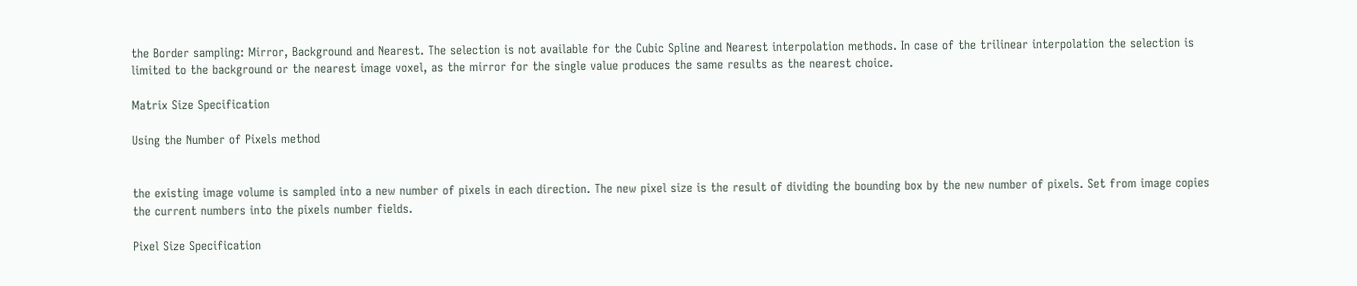the Border sampling: Mirror, Background and Nearest. The selection is not available for the Cubic Spline and Nearest interpolation methods. In case of the trilinear interpolation the selection is limited to the background or the nearest image voxel, as the mirror for the single value produces the same results as the nearest choice.

Matrix Size Specification

Using the Number of Pixels method


the existing image volume is sampled into a new number of pixels in each direction. The new pixel size is the result of dividing the bounding box by the new number of pixels. Set from image copies the current numbers into the pixels number fields.

Pixel Size Specification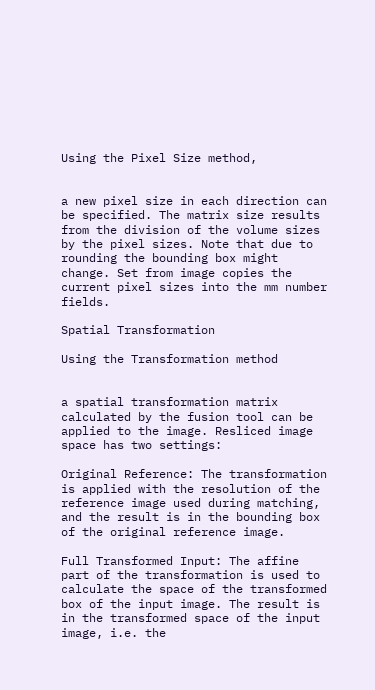Using the Pixel Size method,


a new pixel size in each direction can be specified. The matrix size results from the division of the volume sizes by the pixel sizes. Note that due to rounding the bounding box might change. Set from image copies the current pixel sizes into the mm number fields.

Spatial Transformation

Using the Transformation method


a spatial transformation matrix calculated by the fusion tool can be applied to the image. Resliced image space has two settings:

Original Reference: The transformation is applied with the resolution of the reference image used during matching, and the result is in the bounding box of the original reference image.

Full Transformed Input: The affine part of the transformation is used to calculate the space of the transformed box of the input image. The result is in the transformed space of the input image, i.e. the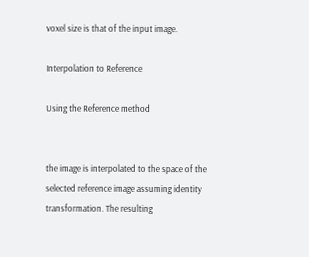voxel size is that of the input image.

Interpolation to Reference

Using the Reference method


the image is interpolated to the space of the selected reference image assuming identity transformation. The resulting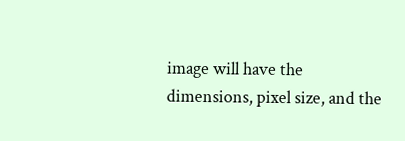image will have the dimensions, pixel size, and the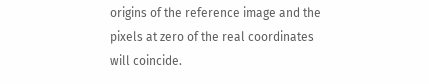origins of the reference image and the pixels at zero of the real coordinates will coincide.